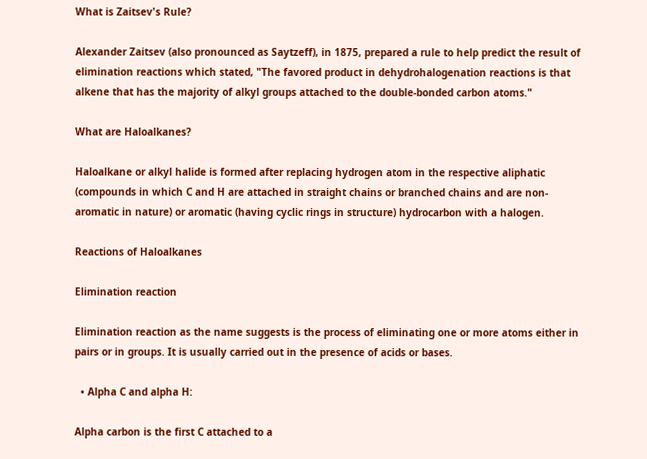What is Zaitsev's Rule?

Alexander Zaitsev (also pronounced as Saytzeff), in 1875, prepared a rule to help predict the result of elimination reactions which stated, "The favored product in dehydrohalogenation reactions is that alkene that has the majority of alkyl groups attached to the double-bonded carbon atoms."

What are Haloalkanes?

Haloalkane or alkyl halide is formed after replacing hydrogen atom in the respective aliphatic (compounds in which C and H are attached in straight chains or branched chains and are non-aromatic in nature) or aromatic (having cyclic rings in structure) hydrocarbon with a halogen.

Reactions of Haloalkanes

Elimination reaction

Elimination reaction as the name suggests is the process of eliminating one or more atoms either in pairs or in groups. It is usually carried out in the presence of acids or bases.

  • Alpha C and alpha H:

Alpha carbon is the first C attached to a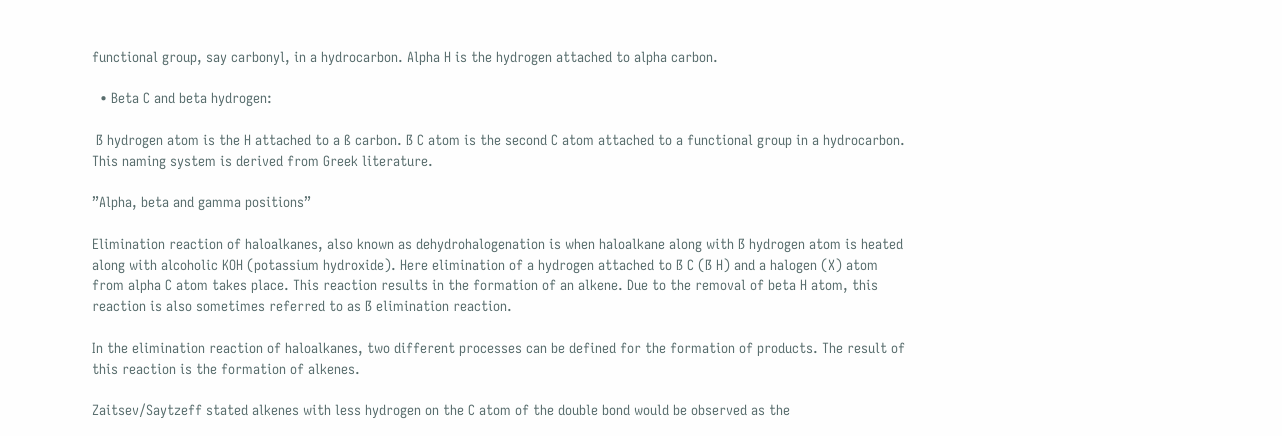functional group, say carbonyl, in a hydrocarbon. Alpha H is the hydrogen attached to alpha carbon.

  • Beta C and beta hydrogen:

 ẞ hydrogen atom is the H attached to a ß carbon. ẞ C atom is the second C atom attached to a functional group in a hydrocarbon. This naming system is derived from Greek literature.

”Alpha, beta and gamma positions”

Elimination reaction of haloalkanes, also known as dehydrohalogenation is when haloalkane along with ẞ hydrogen atom is heated along with alcoholic KOH (potassium hydroxide). Here elimination of a hydrogen attached to ẞ C (ẞ H) and a halogen (X) atom from alpha C atom takes place. This reaction results in the formation of an alkene. Due to the removal of beta H atom, this reaction is also sometimes referred to as ẞ elimination reaction.

In the elimination reaction of haloalkanes, two different processes can be defined for the formation of products. The result of this reaction is the formation of alkenes.

Zaitsev/Saytzeff stated alkenes with less hydrogen on the C atom of the double bond would be observed as the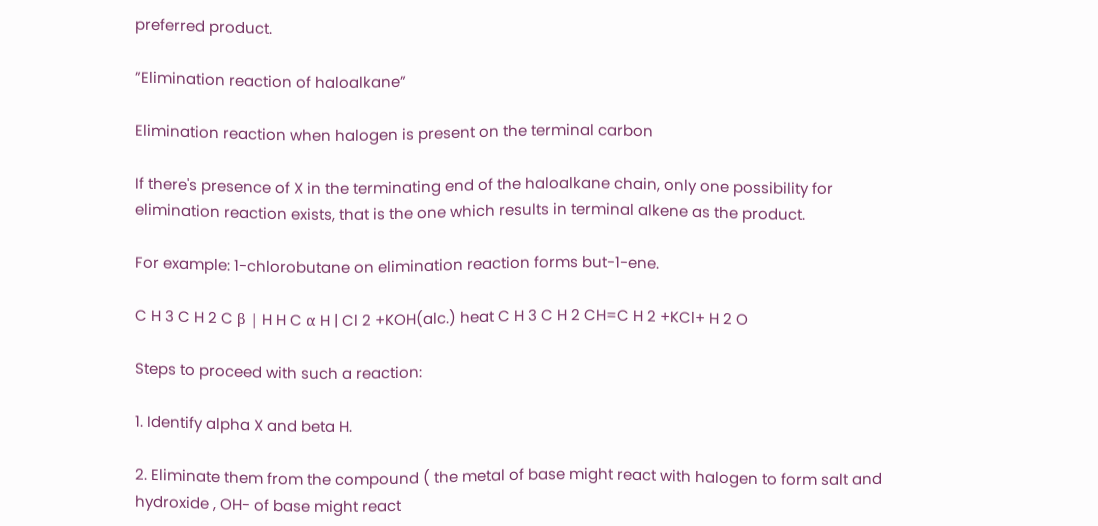preferred product.

”Elimination reaction of haloalkane”

Elimination reaction when halogen is present on the terminal carbon

If there's presence of X in the terminating end of the haloalkane chain, only one possibility for elimination reaction exists, that is the one which results in terminal alkene as the product.

For example: 1-chlorobutane on elimination reaction forms but-1-ene.

C H 3 C H 2 C β | H H C α H | Cl 2 +KOH(alc.) heat C H 3 C H 2 CH=C H 2 +KCl+ H 2 O

Steps to proceed with such a reaction:

1. Identify alpha X and beta H.

2. Eliminate them from the compound ( the metal of base might react with halogen to form salt and hydroxide , OH- of base might react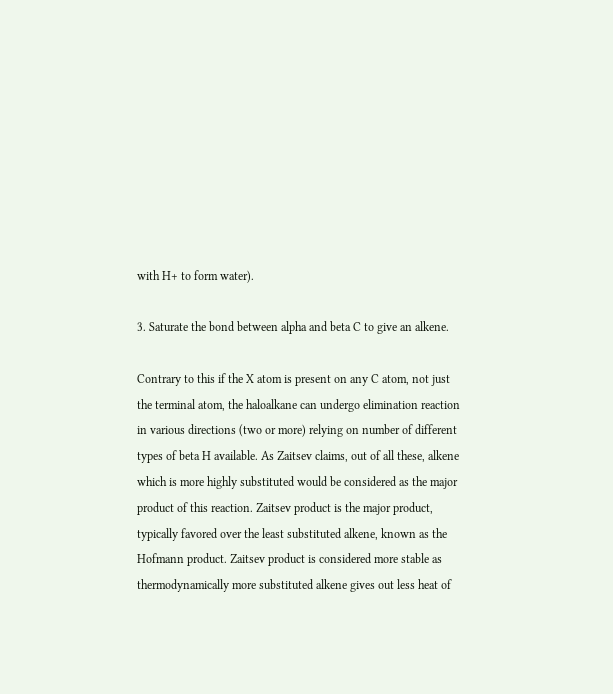with H+ to form water).

3. Saturate the bond between alpha and beta C to give an alkene.

Contrary to this if the X atom is present on any C atom, not just the terminal atom, the haloalkane can undergo elimination reaction in various directions (two or more) relying on number of different types of beta H available. As Zaitsev claims, out of all these, alkene which is more highly substituted would be considered as the major product of this reaction. Zaitsev product is the major product, typically favored over the least substituted alkene, known as the Hofmann product. Zaitsev product is considered more stable as thermodynamically more substituted alkene gives out less heat of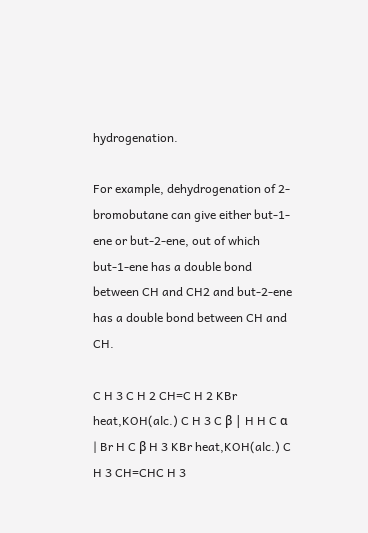hydrogenation.

For example, dehydrogenation of 2- bromobutane can give either but-1-ene or but-2-ene, out of which but-1-ene has a double bond between CH and CH2 and but-2-ene has a double bond between CH and CH.

C H 3 C H 2 CH=C H 2 KBr heat,KOH(alc.) C H 3 C β | H H C α | Br H C β H 3 KBr heat,KOH(alc.) C H 3 CH=CHC H 3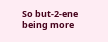So but-2-ene being more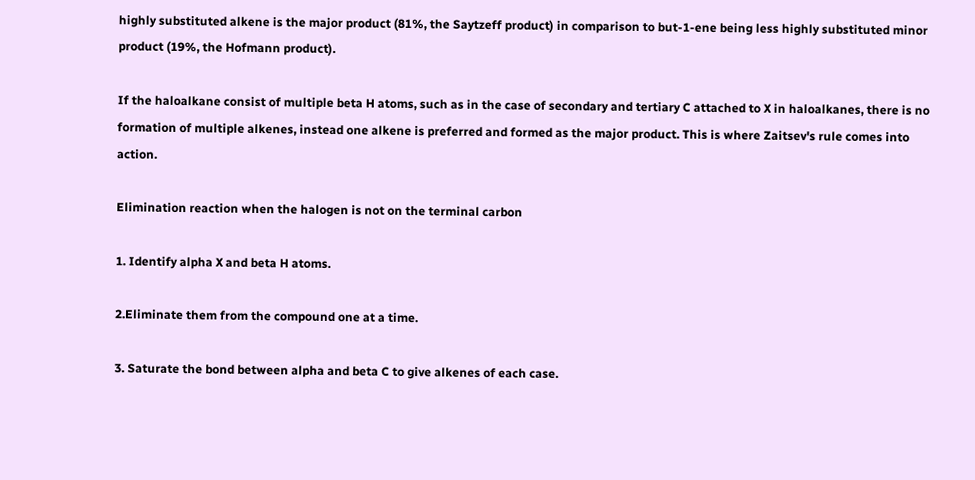highly substituted alkene is the major product (81%, the Saytzeff product) in comparison to but-1-ene being less highly substituted minor product (19%, the Hofmann product).

If the haloalkane consist of multiple beta H atoms, such as in the case of secondary and tertiary C attached to X in haloalkanes, there is no formation of multiple alkenes, instead one alkene is preferred and formed as the major product. This is where Zaitsev's rule comes into action.

Elimination reaction when the halogen is not on the terminal carbon

1. Identify alpha X and beta H atoms.

2.Eliminate them from the compound one at a time.

3. Saturate the bond between alpha and beta C to give alkenes of each case.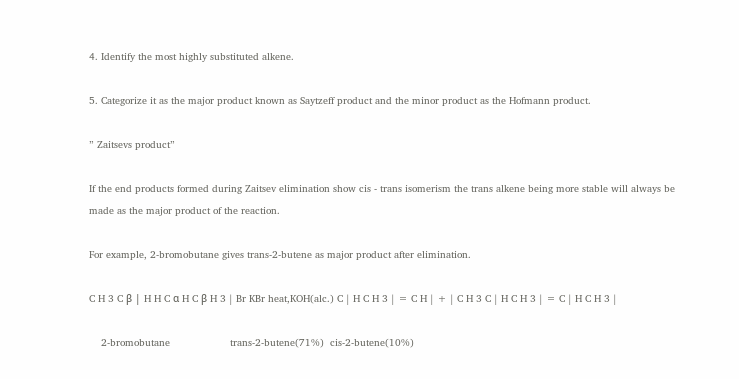4. Identify the most highly substituted alkene.

5. Categorize it as the major product known as Saytzeff product and the minor product as the Hofmann product.

” Zaitsevs product”

If the end products formed during Zaitsev elimination show cis - trans isomerism the trans alkene being more stable will always be made as the major product of the reaction.

For example, 2-bromobutane gives trans-2-butene as major product after elimination.

C H 3 C β | H H C α H C β H 3 | Br KBr heat,KOH(alc.) C | H C H 3 | = C H | + | C H 3 C | H C H 3 | = C | H C H 3 |

    2-bromobutane                    trans-2-butene(71%)  cis-2-butene(10%)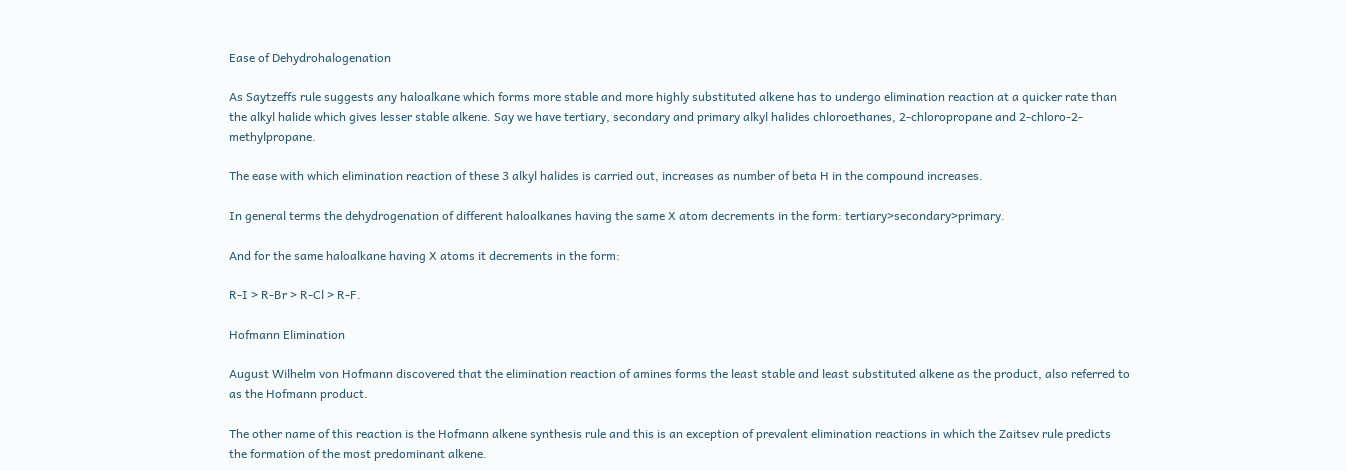Ease of Dehydrohalogenation

As Saytzeffs rule suggests any haloalkane which forms more stable and more highly substituted alkene has to undergo elimination reaction at a quicker rate than the alkyl halide which gives lesser stable alkene. Say we have tertiary, secondary and primary alkyl halides chloroethanes, 2-chloropropane and 2-chloro-2-methylpropane.

The ease with which elimination reaction of these 3 alkyl halides is carried out, increases as number of beta H in the compound increases.

In general terms the dehydrogenation of different haloalkanes having the same X atom decrements in the form: tertiary>secondary>primary.

And for the same haloalkane having X atoms it decrements in the form:

R-I > R-Br > R-Cl > R-F.

Hofmann Elimination

August Wilhelm von Hofmann discovered that the elimination reaction of amines forms the least stable and least substituted alkene as the product, also referred to as the Hofmann product.

The other name of this reaction is the Hofmann alkene synthesis rule and this is an exception of prevalent elimination reactions in which the Zaitsev rule predicts the formation of the most predominant alkene.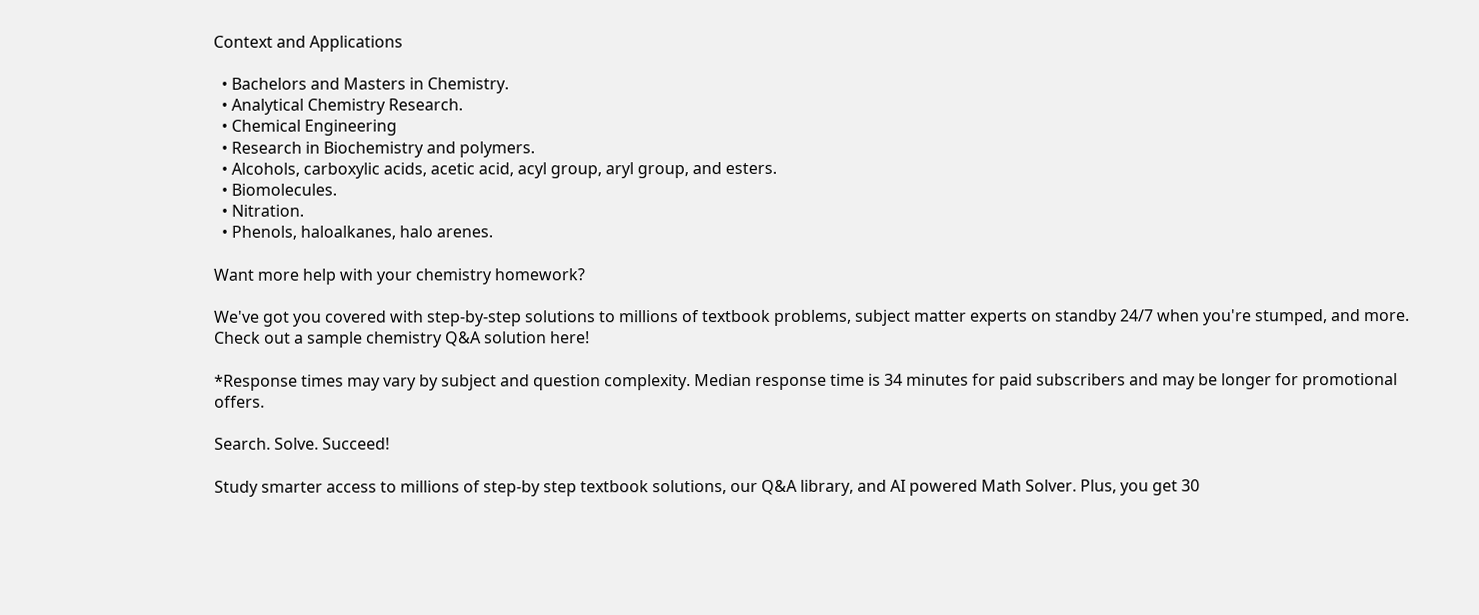Context and Applications

  • Bachelors and Masters in Chemistry.
  • Analytical Chemistry Research.
  • Chemical Engineering
  • Research in Biochemistry and polymers.
  • Alcohols, carboxylic acids, acetic acid, acyl group, aryl group, and esters.
  • Biomolecules.
  • Nitration.
  • Phenols, haloalkanes, halo arenes.

Want more help with your chemistry homework?

We've got you covered with step-by-step solutions to millions of textbook problems, subject matter experts on standby 24/7 when you're stumped, and more.
Check out a sample chemistry Q&A solution here!

*Response times may vary by subject and question complexity. Median response time is 34 minutes for paid subscribers and may be longer for promotional offers.

Search. Solve. Succeed!

Study smarter access to millions of step-by step textbook solutions, our Q&A library, and AI powered Math Solver. Plus, you get 30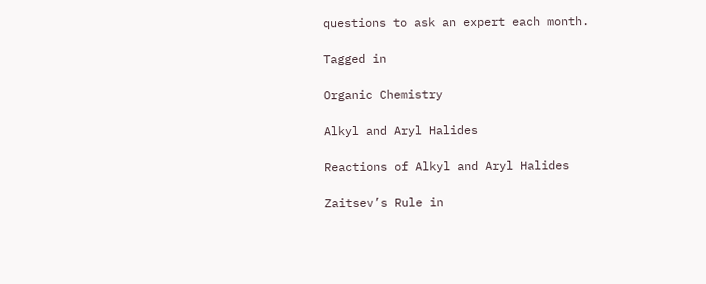questions to ask an expert each month.

Tagged in

Organic Chemistry

Alkyl and Aryl Halides

Reactions of Alkyl and Aryl Halides

Zaitsev’s Rule in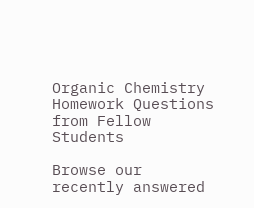Organic Chemistry Homework Questions from Fellow Students

Browse our recently answered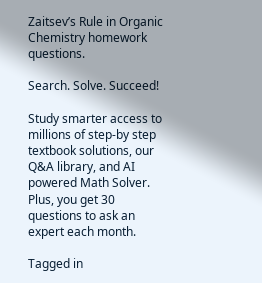Zaitsev’s Rule in Organic Chemistry homework questions.

Search. Solve. Succeed!

Study smarter access to millions of step-by step textbook solutions, our Q&A library, and AI powered Math Solver. Plus, you get 30 questions to ask an expert each month.

Tagged in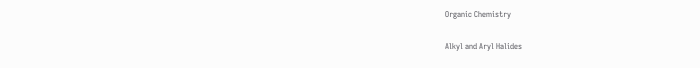Organic Chemistry

Alkyl and Aryl Halides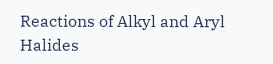Reactions of Alkyl and Aryl Halides